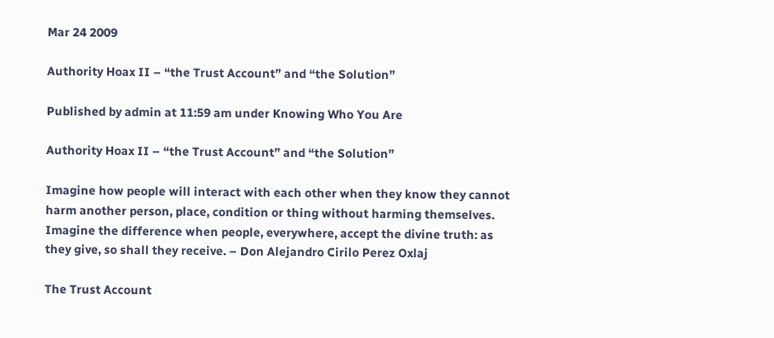Mar 24 2009

Authority Hoax II – “the Trust Account” and “the Solution”

Published by admin at 11:59 am under Knowing Who You Are

Authority Hoax II – “the Trust Account” and “the Solution”

Imagine how people will interact with each other when they know they cannot harm another person, place, condition or thing without harming themselves. Imagine the difference when people, everywhere, accept the divine truth: as they give, so shall they receive. – Don Alejandro Cirilo Perez Oxlaj

The Trust Account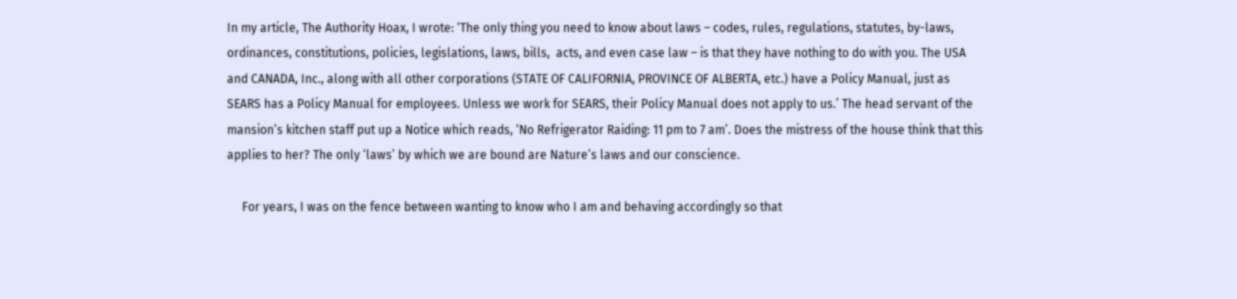In my article, The Authority Hoax, I wrote: ‘The only thing you need to know about laws – codes, rules, regulations, statutes, by-laws, ordinances, constitutions, policies, legislations, laws, bills,  acts, and even case law – is that they have nothing to do with you. The USA and CANADA, Inc., along with all other corporations (STATE OF CALIFORNIA, PROVINCE OF ALBERTA, etc.) have a Policy Manual, just as SEARS has a Policy Manual for employees. Unless we work for SEARS, their Policy Manual does not apply to us.’ The head servant of the mansion’s kitchen staff put up a Notice which reads, ‘No Refrigerator Raiding: 11 pm to 7 am’. Does the mistress of the house think that this applies to her? The only ‘laws’ by which we are bound are Nature’s laws and our conscience.

     For years, I was on the fence between wanting to know who I am and behaving accordingly so that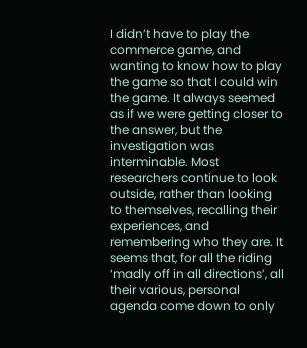I didn’t have to play the commerce game, and wanting to know how to play the game so that I could win the game. It always seemed as if we were getting closer to the answer, but the investigation was interminable. Most researchers continue to look outside, rather than looking to themselves, recalling their experiences, and remembering who they are. It seems that, for all the riding ‘madly off in all directions’, all their various, personal agenda come down to only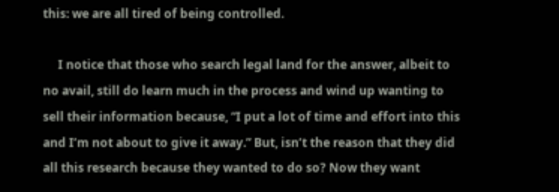this: we are all tired of being controlled.

     I notice that those who search legal land for the answer, albeit to no avail, still do learn much in the process and wind up wanting to sell their information because, “I put a lot of time and effort into this and I’m not about to give it away.” But, isn’t the reason that they did all this research because they wanted to do so? Now they want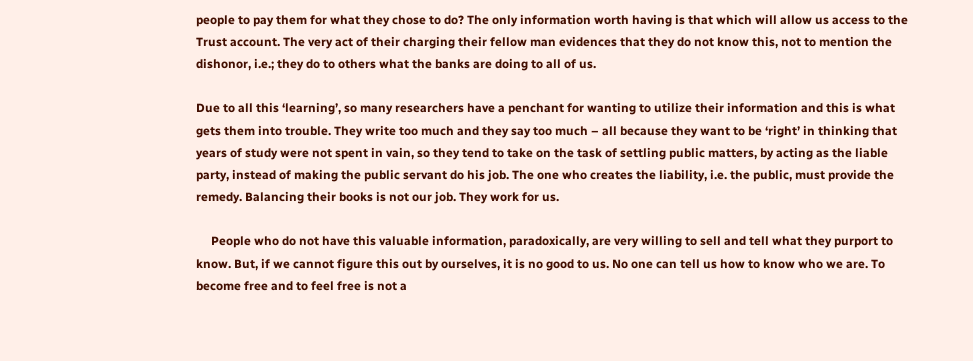people to pay them for what they chose to do? The only information worth having is that which will allow us access to the Trust account. The very act of their charging their fellow man evidences that they do not know this, not to mention the dishonor, i.e.; they do to others what the banks are doing to all of us.

Due to all this ‘learning’, so many researchers have a penchant for wanting to utilize their information and this is what gets them into trouble. They write too much and they say too much – all because they want to be ‘right’ in thinking that years of study were not spent in vain, so they tend to take on the task of settling public matters, by acting as the liable party, instead of making the public servant do his job. The one who creates the liability, i.e. the public, must provide the remedy. Balancing their books is not our job. They work for us.

     People who do not have this valuable information, paradoxically, are very willing to sell and tell what they purport to know. But, if we cannot figure this out by ourselves, it is no good to us. No one can tell us how to know who we are. To become free and to feel free is not a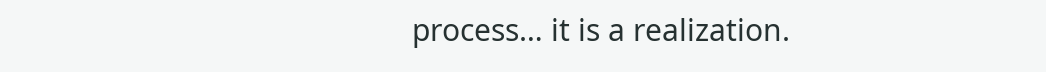process… it is a realization.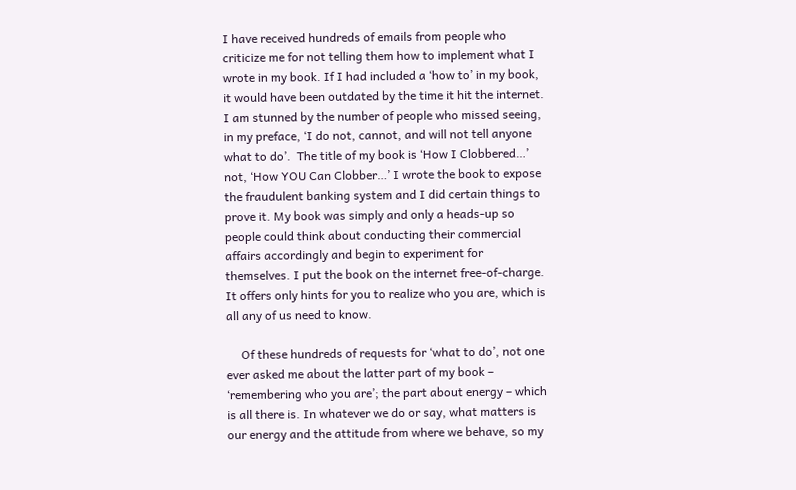I have received hundreds of emails from people who criticize me for not telling them how to implement what I wrote in my book. If I had included a ‘how to’ in my book, it would have been outdated by the time it hit the internet. I am stunned by the number of people who missed seeing, in my preface, ‘I do not, cannot, and will not tell anyone what to do’.  The title of my book is ‘How I Clobbered…’  not, ‘How YOU Can Clobber…’ I wrote the book to expose the fraudulent banking system and I did certain things to prove it. My book was simply and only a heads-up so people could think about conducting their commercial affairs accordingly and begin to experiment for themselves. I put the book on the internet free-of-charge. It offers only hints for you to realize who you are, which is all any of us need to know.

     Of these hundreds of requests for ‘what to do’, not one ever asked me about the latter part of my book – ‘remembering who you are’; the part about energy – which is all there is. In whatever we do or say, what matters is our energy and the attitude from where we behave, so my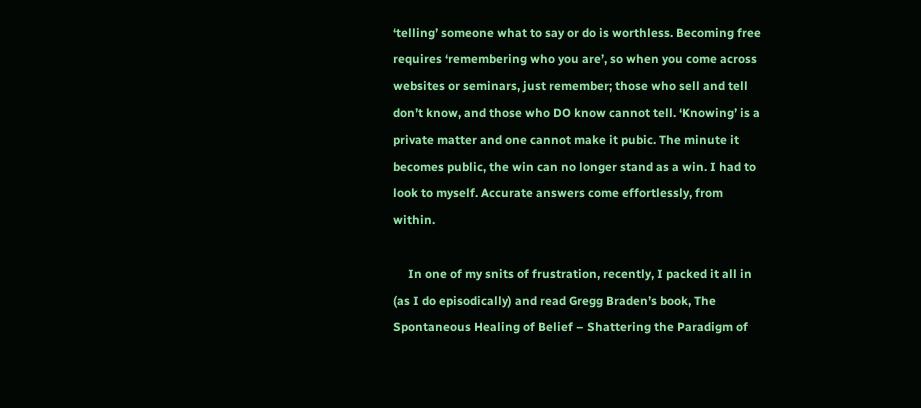‘telling’ someone what to say or do is worthless. Becoming free requires ‘remembering who you are’, so when you come across websites or seminars, just remember; those who sell and tell don’t know, and those who DO know cannot tell. ‘Knowing’ is a private matter and one cannot make it pubic. The minute it becomes public, the win can no longer stand as a win. I had to look to myself. Accurate answers come effortlessly, from within.

     In one of my snits of frustration, recently, I packed it all in (as I do episodically) and read Gregg Braden’s book, The Spontaneous Healing of Belief – Shattering the Paradigm of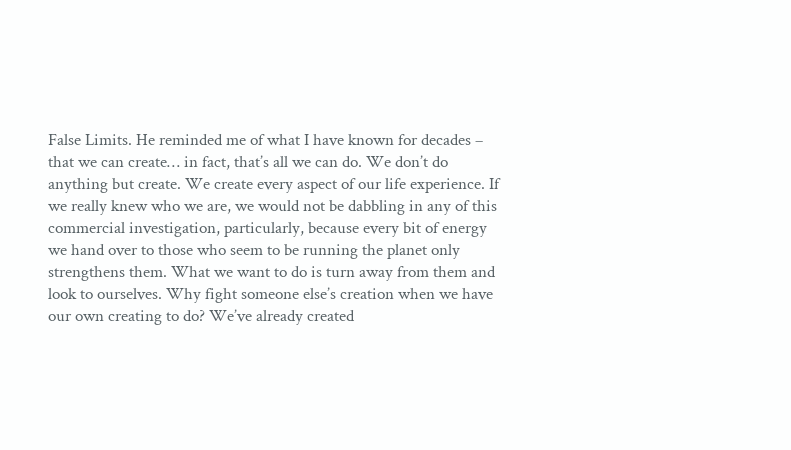False Limits. He reminded me of what I have known for decades – that we can create… in fact, that’s all we can do. We don’t do anything but create. We create every aspect of our life experience. If we really knew who we are, we would not be dabbling in any of this commercial investigation, particularly, because every bit of energy we hand over to those who seem to be running the planet only strengthens them. What we want to do is turn away from them and look to ourselves. Why fight someone else’s creation when we have our own creating to do? We’ve already created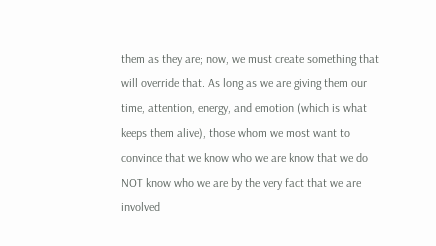them as they are; now, we must create something that will override that. As long as we are giving them our time, attention, energy, and emotion (which is what keeps them alive), those whom we most want to convince that we know who we are know that we do NOT know who we are by the very fact that we are involved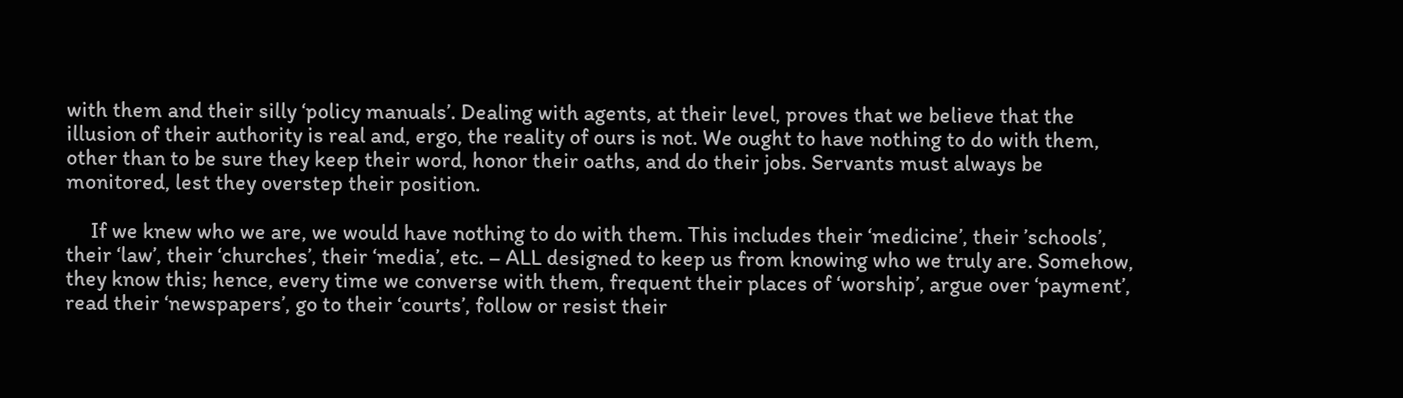with them and their silly ‘policy manuals’. Dealing with agents, at their level, proves that we believe that the illusion of their authority is real and, ergo, the reality of ours is not. We ought to have nothing to do with them, other than to be sure they keep their word, honor their oaths, and do their jobs. Servants must always be monitored, lest they overstep their position.

     If we knew who we are, we would have nothing to do with them. This includes their ‘medicine’, their ’schools’, their ‘law’, their ‘churches’, their ‘media’, etc. – ALL designed to keep us from knowing who we truly are. Somehow, they know this; hence, every time we converse with them, frequent their places of ‘worship’, argue over ‘payment’, read their ‘newspapers’, go to their ‘courts’, follow or resist their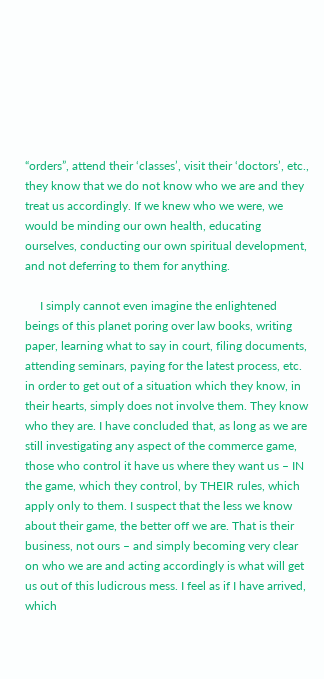“orders”, attend their ‘classes’, visit their ‘doctors’, etc., they know that we do not know who we are and they treat us accordingly. If we knew who we were, we would be minding our own health, educating ourselves, conducting our own spiritual development, and not deferring to them for anything.

     I simply cannot even imagine the enlightened beings of this planet poring over law books, writing paper, learning what to say in court, filing documents, attending seminars, paying for the latest process, etc. in order to get out of a situation which they know, in their hearts, simply does not involve them. They know who they are. I have concluded that, as long as we are still investigating any aspect of the commerce game, those who control it have us where they want us – IN the game, which they control, by THEIR rules, which apply only to them. I suspect that the less we know about their game, the better off we are. That is their business, not ours – and simply becoming very clear on who we are and acting accordingly is what will get us out of this ludicrous mess. I feel as if I have arrived, which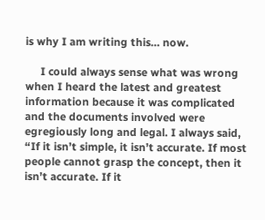is why I am writing this… now.

     I could always sense what was wrong when I heard the latest and greatest information because it was complicated and the documents involved were egregiously long and legal. I always said, “If it isn’t simple, it isn’t accurate. If most people cannot grasp the concept, then it isn’t accurate. If it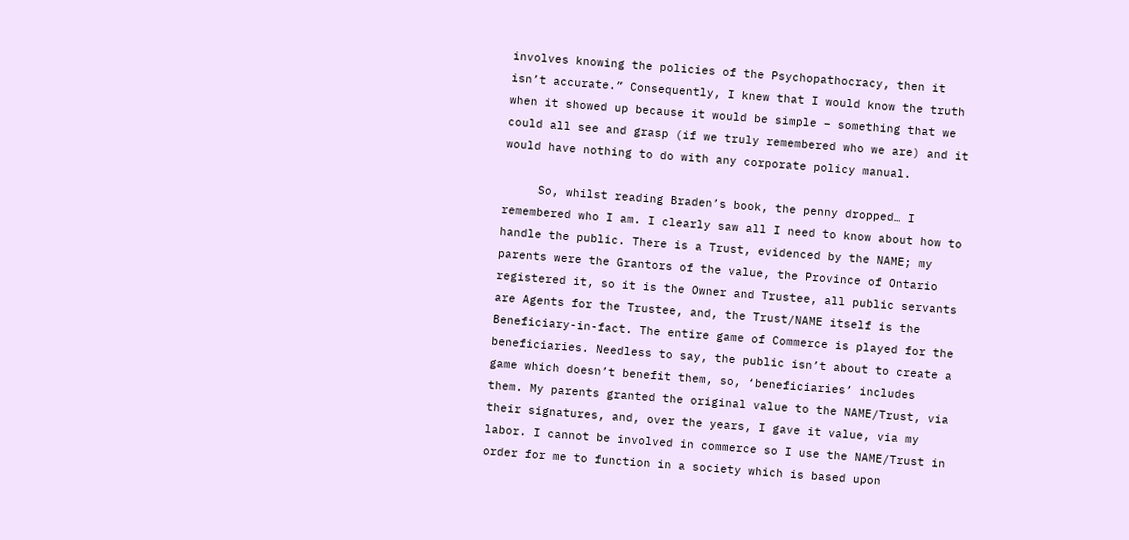involves knowing the policies of the Psychopathocracy, then it isn’t accurate.” Consequently, I knew that I would know the truth when it showed up because it would be simple – something that we could all see and grasp (if we truly remembered who we are) and it would have nothing to do with any corporate policy manual.

     So, whilst reading Braden’s book, the penny dropped… I remembered who I am. I clearly saw all I need to know about how to handle the public. There is a Trust, evidenced by the NAME; my parents were the Grantors of the value, the Province of Ontario registered it, so it is the Owner and Trustee, all public servants are Agents for the Trustee, and, the Trust/NAME itself is the Beneficiary-in-fact. The entire game of Commerce is played for the beneficiaries. Needless to say, the public isn’t about to create a game which doesn’t benefit them, so, ‘beneficiaries’ includes them. My parents granted the original value to the NAME/Trust, via their signatures, and, over the years, I gave it value, via my labor. I cannot be involved in commerce so I use the NAME/Trust in order for me to function in a society which is based upon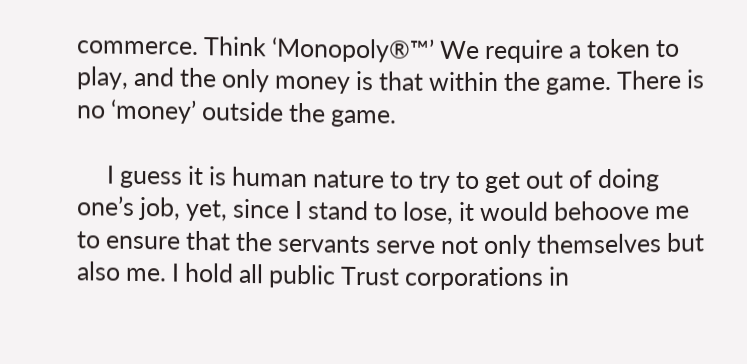commerce. Think ‘Monopoly®™’ We require a token to play, and the only money is that within the game. There is no ‘money’ outside the game.

     I guess it is human nature to try to get out of doing one’s job, yet, since I stand to lose, it would behoove me to ensure that the servants serve not only themselves but also me. I hold all public Trust corporations in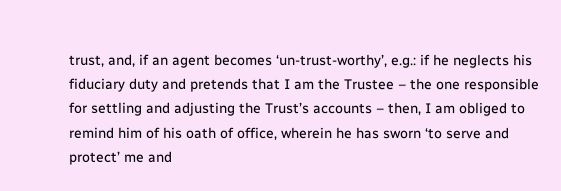trust, and, if an agent becomes ‘un-trust-worthy’, e.g.: if he neglects his fiduciary duty and pretends that I am the Trustee – the one responsible for settling and adjusting the Trust’s accounts – then, I am obliged to remind him of his oath of office, wherein he has sworn ‘to serve and protect’ me and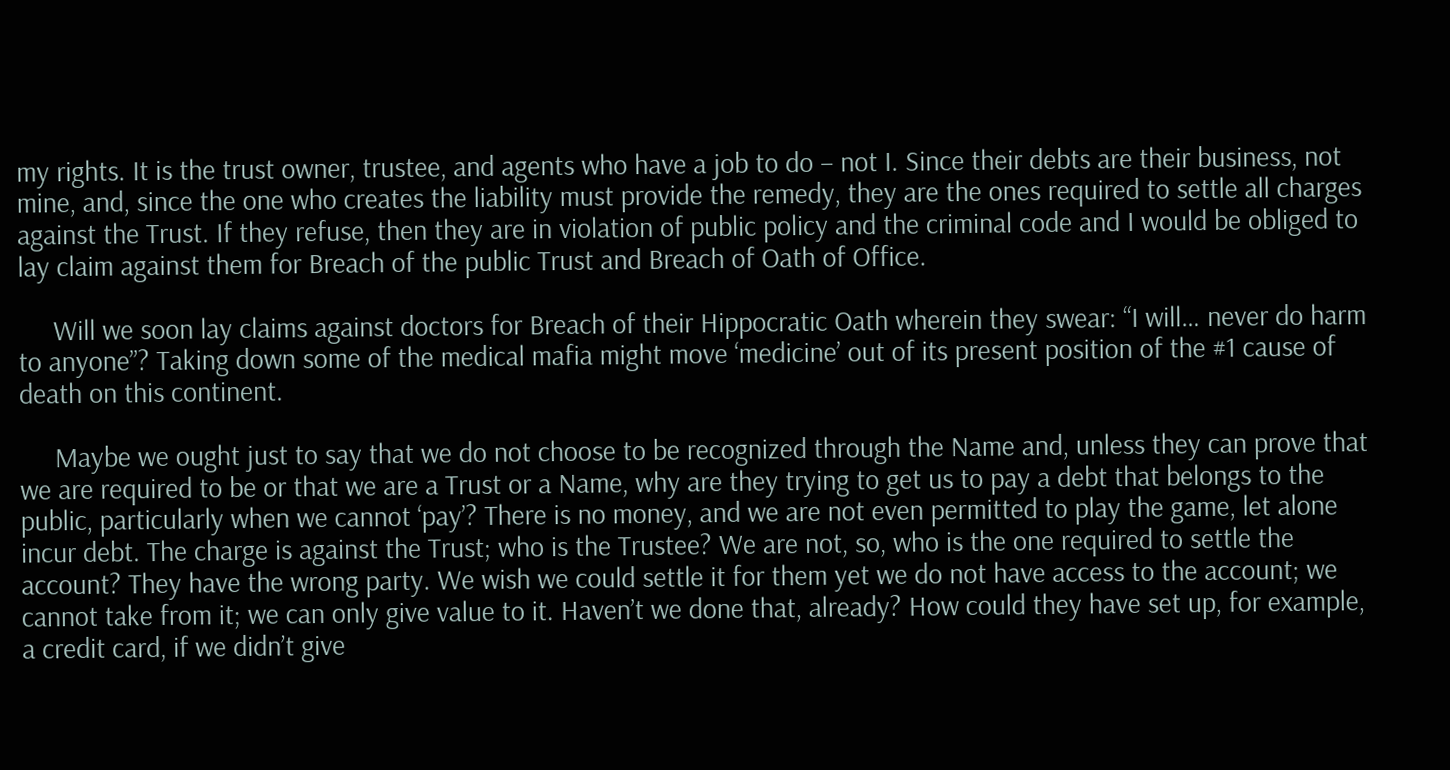my rights. It is the trust owner, trustee, and agents who have a job to do – not I. Since their debts are their business, not mine, and, since the one who creates the liability must provide the remedy, they are the ones required to settle all charges against the Trust. If they refuse, then they are in violation of public policy and the criminal code and I would be obliged to lay claim against them for Breach of the public Trust and Breach of Oath of Office.

     Will we soon lay claims against doctors for Breach of their Hippocratic Oath wherein they swear: “I will… never do harm to anyone”? Taking down some of the medical mafia might move ‘medicine’ out of its present position of the #1 cause of death on this continent.

     Maybe we ought just to say that we do not choose to be recognized through the Name and, unless they can prove that we are required to be or that we are a Trust or a Name, why are they trying to get us to pay a debt that belongs to the public, particularly when we cannot ‘pay’? There is no money, and we are not even permitted to play the game, let alone incur debt. The charge is against the Trust; who is the Trustee? We are not, so, who is the one required to settle the account? They have the wrong party. We wish we could settle it for them yet we do not have access to the account; we cannot take from it; we can only give value to it. Haven’t we done that, already? How could they have set up, for example, a credit card, if we didn’t give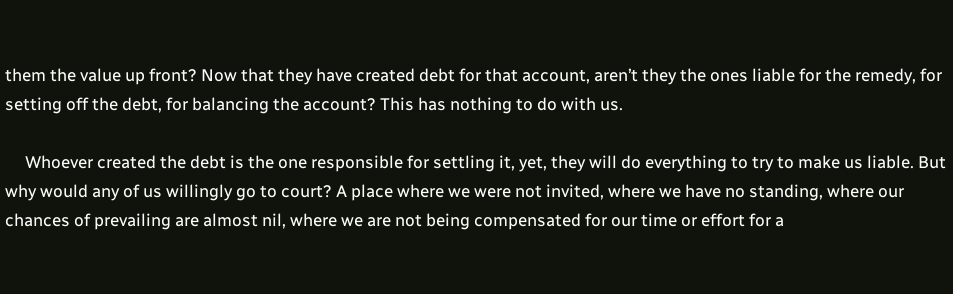them the value up front? Now that they have created debt for that account, aren’t they the ones liable for the remedy, for setting off the debt, for balancing the account? This has nothing to do with us.

     Whoever created the debt is the one responsible for settling it, yet, they will do everything to try to make us liable. But why would any of us willingly go to court? A place where we were not invited, where we have no standing, where our chances of prevailing are almost nil, where we are not being compensated for our time or effort for a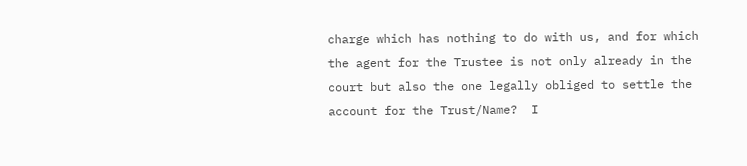charge which has nothing to do with us, and for which the agent for the Trustee is not only already in the court but also the one legally obliged to settle the account for the Trust/Name?  I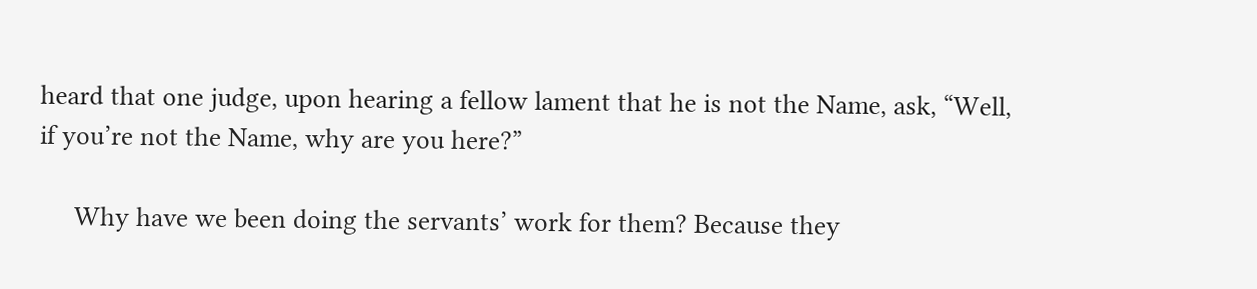heard that one judge, upon hearing a fellow lament that he is not the Name, ask, “Well, if you’re not the Name, why are you here?”

     Why have we been doing the servants’ work for them? Because they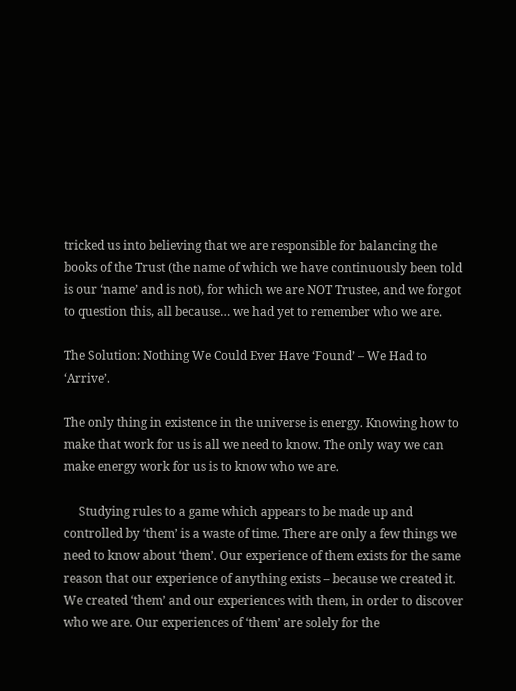tricked us into believing that we are responsible for balancing the books of the Trust (the name of which we have continuously been told is our ‘name’ and is not), for which we are NOT Trustee, and we forgot to question this, all because… we had yet to remember who we are.

The Solution: Nothing We Could Ever Have ‘Found’ – We Had to ‘Arrive’.

The only thing in existence in the universe is energy. Knowing how to make that work for us is all we need to know. The only way we can make energy work for us is to know who we are.

     Studying rules to a game which appears to be made up and controlled by ‘them’ is a waste of time. There are only a few things we need to know about ‘them’. Our experience of them exists for the same reason that our experience of anything exists – because we created it. We created ‘them’ and our experiences with them, in order to discover who we are. Our experiences of ‘them’ are solely for the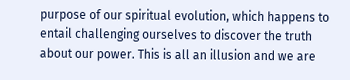purpose of our spiritual evolution, which happens to entail challenging ourselves to discover the truth about our power. This is all an illusion and we are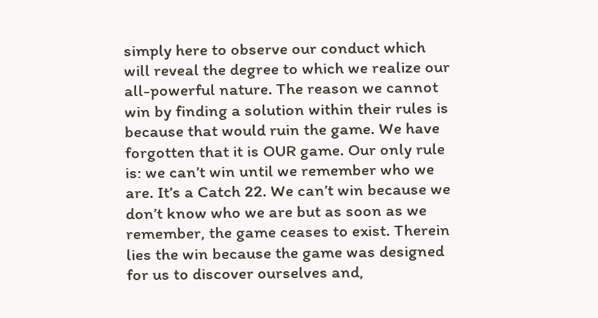simply here to observe our conduct which will reveal the degree to which we realize our all-powerful nature. The reason we cannot win by finding a solution within their rules is because that would ruin the game. We have forgotten that it is OUR game. Our only rule is: we can’t win until we remember who we are. It’s a Catch 22. We can’t win because we don’t know who we are but as soon as we remember, the game ceases to exist. Therein lies the win because the game was designed for us to discover ourselves and,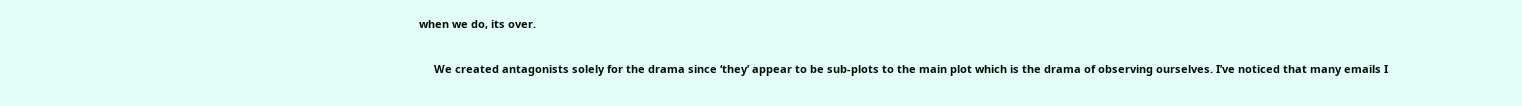when we do, its over.

     We created antagonists solely for the drama since ‘they’ appear to be sub-plots to the main plot which is the drama of observing ourselves. I’ve noticed that many emails I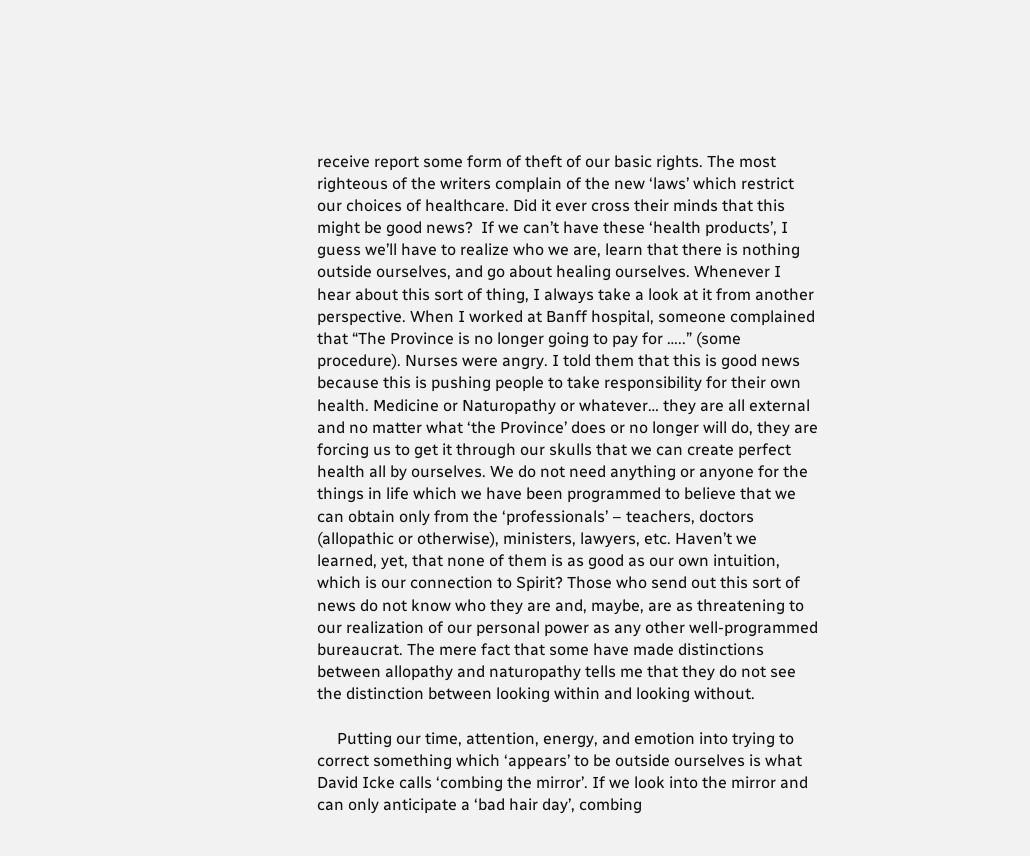receive report some form of theft of our basic rights. The most righteous of the writers complain of the new ‘laws’ which restrict our choices of healthcare. Did it ever cross their minds that this might be good news?  If we can’t have these ‘health products’, I guess we’ll have to realize who we are, learn that there is nothing outside ourselves, and go about healing ourselves. Whenever I hear about this sort of thing, I always take a look at it from another perspective. When I worked at Banff hospital, someone complained that “The Province is no longer going to pay for …..” (some procedure). Nurses were angry. I told them that this is good news because this is pushing people to take responsibility for their own health. Medicine or Naturopathy or whatever… they are all external and no matter what ‘the Province’ does or no longer will do, they are forcing us to get it through our skulls that we can create perfect health all by ourselves. We do not need anything or anyone for the things in life which we have been programmed to believe that we can obtain only from the ‘professionals’ – teachers, doctors (allopathic or otherwise), ministers, lawyers, etc. Haven’t we learned, yet, that none of them is as good as our own intuition, which is our connection to Spirit? Those who send out this sort of news do not know who they are and, maybe, are as threatening to our realization of our personal power as any other well-programmed bureaucrat. The mere fact that some have made distinctions between allopathy and naturopathy tells me that they do not see the distinction between looking within and looking without.

     Putting our time, attention, energy, and emotion into trying to correct something which ‘appears’ to be outside ourselves is what David Icke calls ‘combing the mirror’. If we look into the mirror and can only anticipate a ‘bad hair day’, combing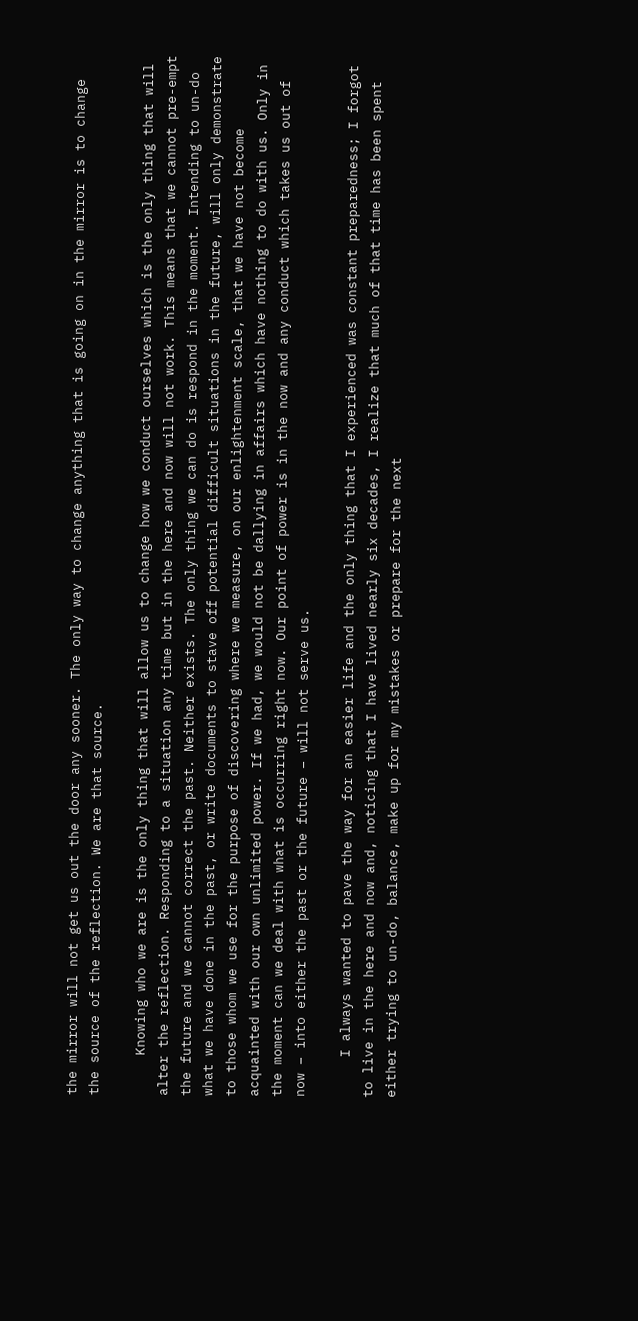the mirror will not get us out the door any sooner. The only way to change anything that is going on in the mirror is to change the source of the reflection. We are that source.

     Knowing who we are is the only thing that will allow us to change how we conduct ourselves which is the only thing that will alter the reflection. Responding to a situation any time but in the here and now will not work. This means that we cannot pre-empt the future and we cannot correct the past. Neither exists. The only thing we can do is respond in the moment. Intending to un-do what we have done in the past, or write documents to stave off potential difficult situations in the future, will only demonstrate to those whom we use for the purpose of discovering where we measure, on our enlightenment scale, that we have not become acquainted with our own unlimited power. If we had, we would not be dallying in affairs which have nothing to do with us. Only in the moment can we deal with what is occurring right now. Our point of power is in the now and any conduct which takes us out of now – into either the past or the future – will not serve us.

     I always wanted to pave the way for an easier life and the only thing that I experienced was constant preparedness; I forgot to live in the here and now and, noticing that I have lived nearly six decades, I realize that much of that time has been spent either trying to un-do, balance, make up for my mistakes or prepare for the next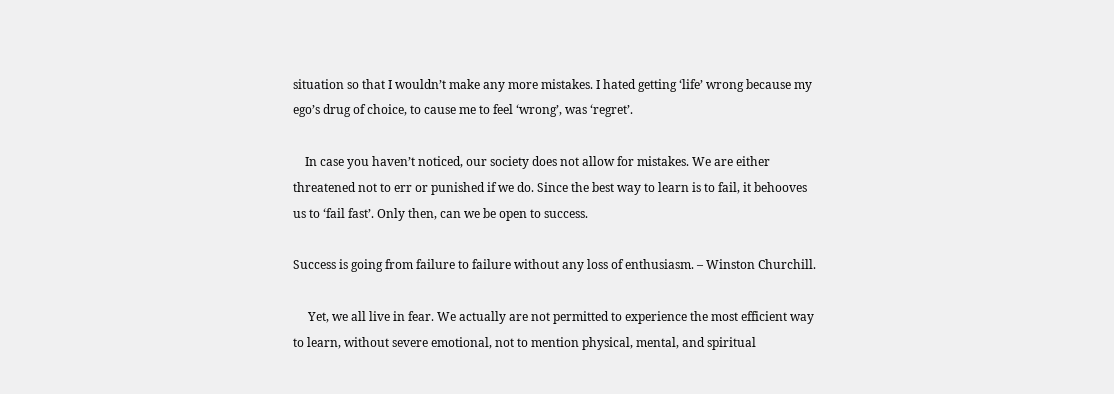situation so that I wouldn’t make any more mistakes. I hated getting ‘life’ wrong because my ego’s drug of choice, to cause me to feel ‘wrong’, was ‘regret’.

    In case you haven’t noticed, our society does not allow for mistakes. We are either threatened not to err or punished if we do. Since the best way to learn is to fail, it behooves us to ‘fail fast’. Only then, can we be open to success.

Success is going from failure to failure without any loss of enthusiasm. – Winston Churchill.

     Yet, we all live in fear. We actually are not permitted to experience the most efficient way to learn, without severe emotional, not to mention physical, mental, and spiritual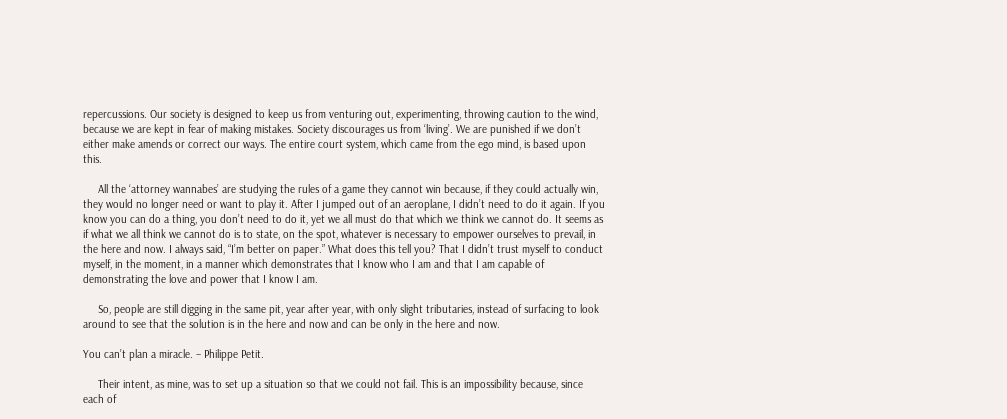repercussions. Our society is designed to keep us from venturing out, experimenting, throwing caution to the wind, because we are kept in fear of making mistakes. Society discourages us from ‘living’. We are punished if we don’t either make amends or correct our ways. The entire court system, which came from the ego mind, is based upon this.

     All the ‘attorney wannabes’ are studying the rules of a game they cannot win because, if they could actually win, they would no longer need or want to play it. After I jumped out of an aeroplane, I didn’t need to do it again. If you know you can do a thing, you don’t need to do it, yet we all must do that which we think we cannot do. It seems as if what we all think we cannot do is to state, on the spot, whatever is necessary to empower ourselves to prevail, in the here and now. I always said, “I’m better on paper.” What does this tell you? That I didn’t trust myself to conduct myself, in the moment, in a manner which demonstrates that I know who I am and that I am capable of demonstrating the love and power that I know I am.

     So, people are still digging in the same pit, year after year, with only slight tributaries, instead of surfacing to look around to see that the solution is in the here and now and can be only in the here and now.

You can’t plan a miracle. – Philippe Petit.

     Their intent, as mine, was to set up a situation so that we could not fail. This is an impossibility because, since each of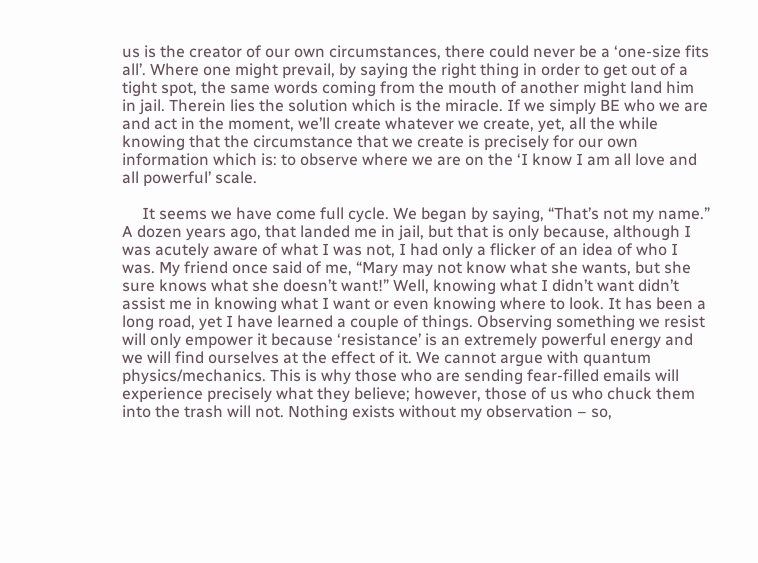us is the creator of our own circumstances, there could never be a ‘one-size fits all’. Where one might prevail, by saying the right thing in order to get out of a tight spot, the same words coming from the mouth of another might land him in jail. Therein lies the solution which is the miracle. If we simply BE who we are and act in the moment, we’ll create whatever we create, yet, all the while knowing that the circumstance that we create is precisely for our own information which is: to observe where we are on the ‘I know I am all love and all powerful’ scale.

     It seems we have come full cycle. We began by saying, “That’s not my name.”  A dozen years ago, that landed me in jail, but that is only because, although I was acutely aware of what I was not, I had only a flicker of an idea of who I was. My friend once said of me, “Mary may not know what she wants, but she sure knows what she doesn’t want!” Well, knowing what I didn’t want didn’t assist me in knowing what I want or even knowing where to look. It has been a long road, yet I have learned a couple of things. Observing something we resist will only empower it because ‘resistance’ is an extremely powerful energy and we will find ourselves at the effect of it. We cannot argue with quantum physics/mechanics. This is why those who are sending fear-filled emails will experience precisely what they believe; however, those of us who chuck them into the trash will not. Nothing exists without my observation – so,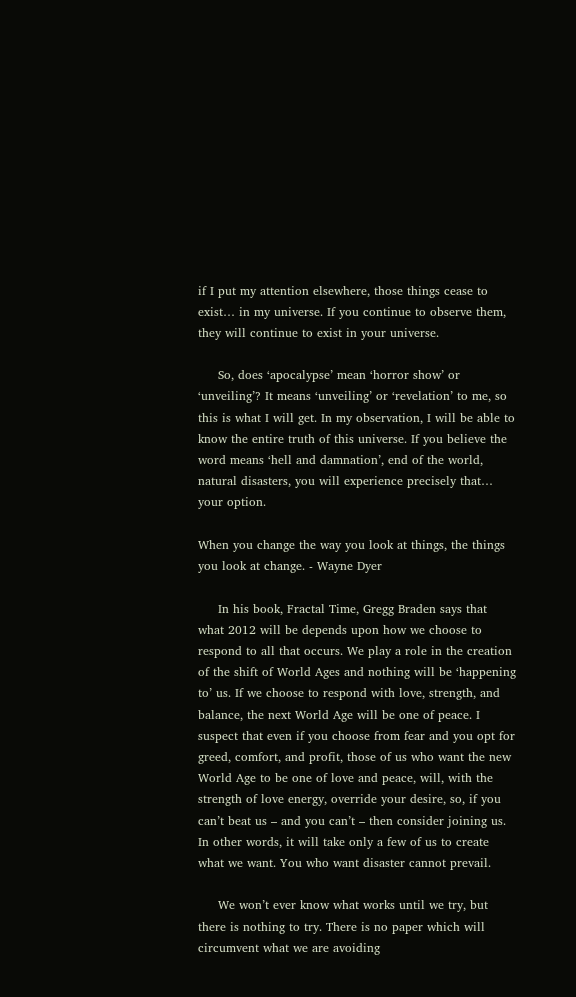if I put my attention elsewhere, those things cease to exist… in my universe. If you continue to observe them, they will continue to exist in your universe.

     So, does ‘apocalypse’ mean ‘horror show’ or ‘unveiling’? It means ‘unveiling’ or ‘revelation’ to me, so this is what I will get. In my observation, I will be able to know the entire truth of this universe. If you believe the word means ‘hell and damnation’, end of the world, natural disasters, you will experience precisely that… your option.

When you change the way you look at things, the things you look at change. - Wayne Dyer

     In his book, Fractal Time, Gregg Braden says that what 2012 will be depends upon how we choose to respond to all that occurs. We play a role in the creation of the shift of World Ages and nothing will be ‘happening to’ us. If we choose to respond with love, strength, and balance, the next World Age will be one of peace. I suspect that even if you choose from fear and you opt for greed, comfort, and profit, those of us who want the new World Age to be one of love and peace, will, with the strength of love energy, override your desire, so, if you can’t beat us – and you can’t – then consider joining us. In other words, it will take only a few of us to create what we want. You who want disaster cannot prevail.

     We won’t ever know what works until we try, but there is nothing to try. There is no paper which will circumvent what we are avoiding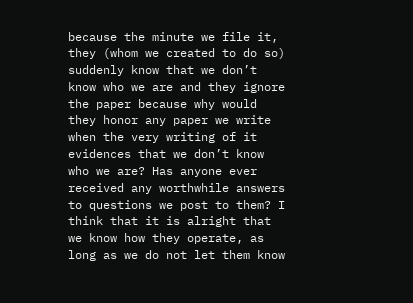because the minute we file it, they (whom we created to do so) suddenly know that we don’t know who we are and they ignore the paper because why would they honor any paper we write when the very writing of it evidences that we don’t know who we are? Has anyone ever received any worthwhile answers to questions we post to them? I think that it is alright that we know how they operate, as long as we do not let them know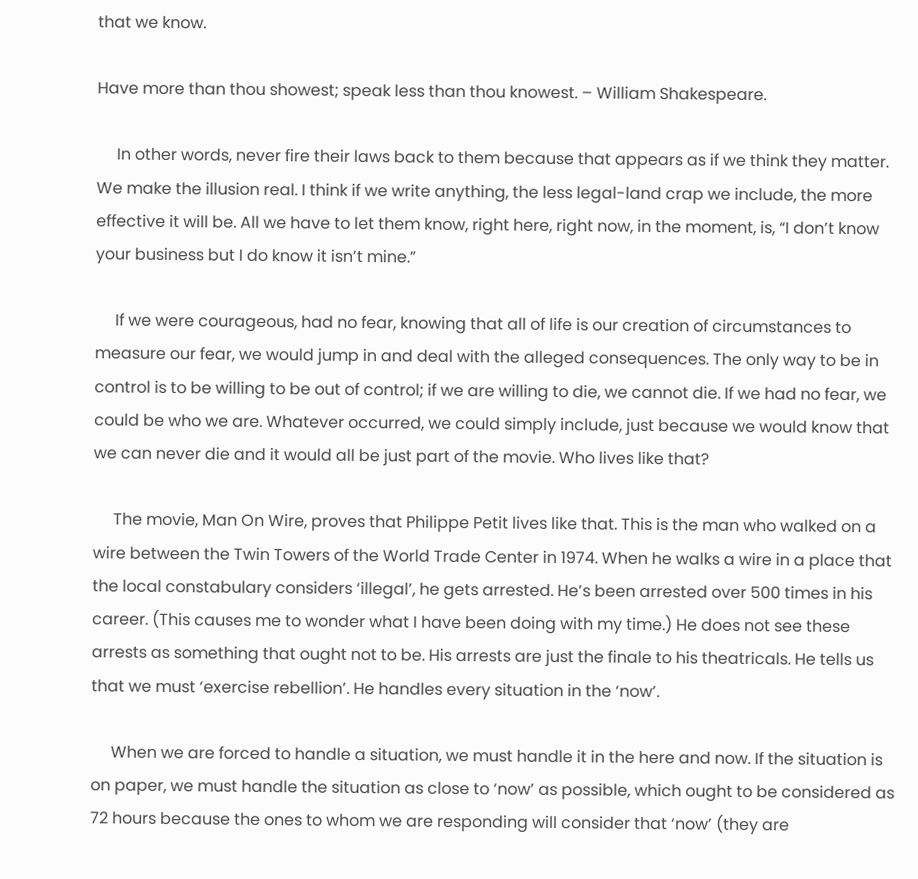that we know.

Have more than thou showest; speak less than thou knowest. – William Shakespeare.

     In other words, never fire their laws back to them because that appears as if we think they matter. We make the illusion real. I think if we write anything, the less legal-land crap we include, the more effective it will be. All we have to let them know, right here, right now, in the moment, is, “I don’t know your business but I do know it isn’t mine.”

     If we were courageous, had no fear, knowing that all of life is our creation of circumstances to measure our fear, we would jump in and deal with the alleged consequences. The only way to be in control is to be willing to be out of control; if we are willing to die, we cannot die. If we had no fear, we could be who we are. Whatever occurred, we could simply include, just because we would know that we can never die and it would all be just part of the movie. Who lives like that?

     The movie, Man On Wire, proves that Philippe Petit lives like that. This is the man who walked on a wire between the Twin Towers of the World Trade Center in 1974. When he walks a wire in a place that the local constabulary considers ‘illegal’, he gets arrested. He’s been arrested over 500 times in his career. (This causes me to wonder what I have been doing with my time.) He does not see these arrests as something that ought not to be. His arrests are just the finale to his theatricals. He tells us that we must ‘exercise rebellion’. He handles every situation in the ‘now’.

     When we are forced to handle a situation, we must handle it in the here and now. If the situation is on paper, we must handle the situation as close to ‘now’ as possible, which ought to be considered as 72 hours because the ones to whom we are responding will consider that ‘now’ (they are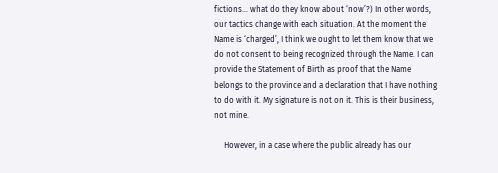fictions… what do they know about ‘now’?) In other words, our tactics change with each situation. At the moment the Name is ‘charged’, I think we ought to let them know that we do not consent to being recognized through the Name. I can provide the Statement of Birth as proof that the Name belongs to the province and a declaration that I have nothing to do with it. My signature is not on it. This is their business, not mine.

     However, in a case where the public already has our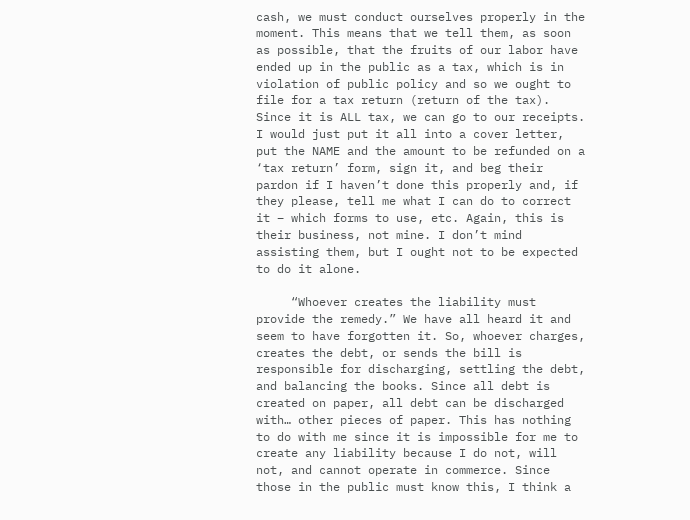cash, we must conduct ourselves properly in the moment. This means that we tell them, as soon as possible, that the fruits of our labor have ended up in the public as a tax, which is in violation of public policy and so we ought to file for a tax return (return of the tax). Since it is ALL tax, we can go to our receipts. I would just put it all into a cover letter, put the NAME and the amount to be refunded on a ‘tax return’ form, sign it, and beg their pardon if I haven’t done this properly and, if they please, tell me what I can do to correct it – which forms to use, etc. Again, this is their business, not mine. I don’t mind assisting them, but I ought not to be expected to do it alone.

     “Whoever creates the liability must provide the remedy.” We have all heard it and seem to have forgotten it. So, whoever charges, creates the debt, or sends the bill is responsible for discharging, settling the debt, and balancing the books. Since all debt is created on paper, all debt can be discharged with… other pieces of paper. This has nothing to do with me since it is impossible for me to create any liability because I do not, will not, and cannot operate in commerce. Since those in the public must know this, I think a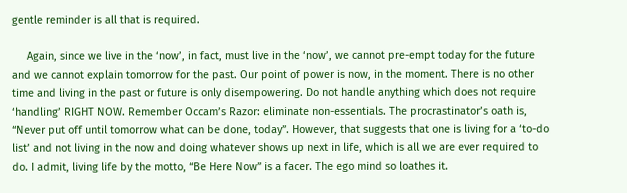gentle reminder is all that is required.

     Again, since we live in the ‘now’, in fact, must live in the ‘now’, we cannot pre-empt today for the future and we cannot explain tomorrow for the past. Our point of power is now, in the moment. There is no other time and living in the past or future is only disempowering. Do not handle anything which does not require ‘handling’ RIGHT NOW. Remember Occam’s Razor: eliminate non-essentials. The procrastinator’s oath is, “Never put off until tomorrow what can be done, today”. However, that suggests that one is living for a ‘to-do list’ and not living in the now and doing whatever shows up next in life, which is all we are ever required to do. I admit, living life by the motto, “Be Here Now” is a facer. The ego mind so loathes it.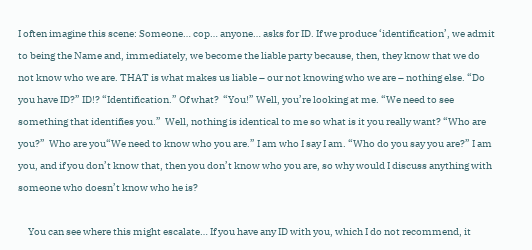I often imagine this scene: Someone… cop… anyone… asks for ID. If we produce ‘identification’, we admit to being the Name and, immediately, we become the liable party because, then, they know that we do not know who we are. THAT is what makes us liable – our not knowing who we are – nothing else. “Do you have ID?” ID!? “Identification.” Of what?  “You!” Well, you’re looking at me. “We need to see something that identifies you.”  Well, nothing is identical to me so what is it you really want? “Who are you?”  Who are you“We need to know who you are.” I am who I say I am. “Who do you say you are?” I am you, and if you don’t know that, then you don’t know who you are, so why would I discuss anything with someone who doesn’t know who he is?

     You can see where this might escalate… If you have any ID with you, which I do not recommend, it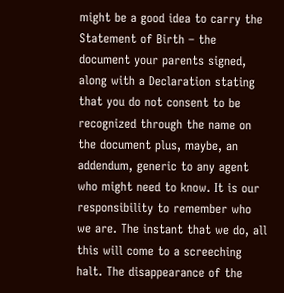might be a good idea to carry the Statement of Birth – the document your parents signed, along with a Declaration stating that you do not consent to be recognized through the name on the document plus, maybe, an addendum, generic to any agent who might need to know. It is our responsibility to remember who we are. The instant that we do, all this will come to a screeching halt. The disappearance of the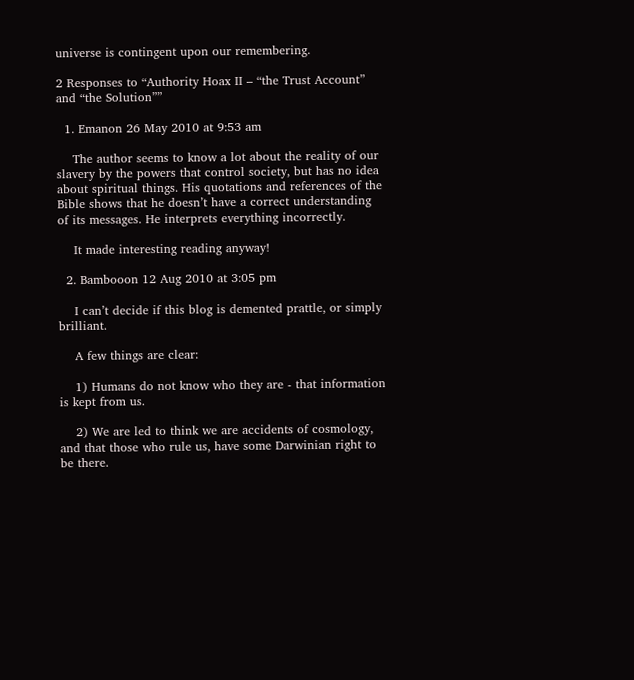universe is contingent upon our remembering.

2 Responses to “Authority Hoax II – “the Trust Account” and “the Solution””

  1. Emanon 26 May 2010 at 9:53 am

    The author seems to know a lot about the reality of our slavery by the powers that control society, but has no idea about spiritual things. His quotations and references of the Bible shows that he doesn’t have a correct understanding of its messages. He interprets everything incorrectly.

    It made interesting reading anyway!

  2. Bambooon 12 Aug 2010 at 3:05 pm

    I can’t decide if this blog is demented prattle, or simply brilliant.

    A few things are clear:

    1) Humans do not know who they are - that information is kept from us.

    2) We are led to think we are accidents of cosmology, and that those who rule us, have some Darwinian right to be there.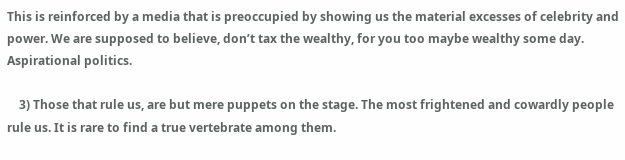This is reinforced by a media that is preoccupied by showing us the material excesses of celebrity and power. We are supposed to believe, don’t tax the wealthy, for you too maybe wealthy some day. Aspirational politics.

    3) Those that rule us, are but mere puppets on the stage. The most frightened and cowardly people rule us. It is rare to find a true vertebrate among them.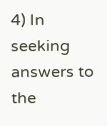4) In seeking answers to the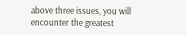above three issues, you will encounter the greatest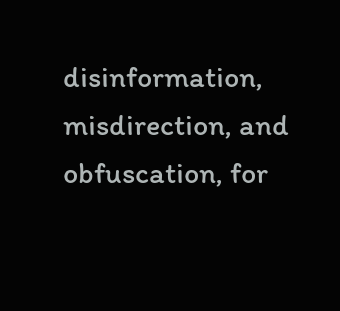disinformation, misdirection, and obfuscation, for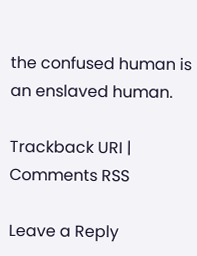the confused human is an enslaved human.

Trackback URI | Comments RSS

Leave a Reply